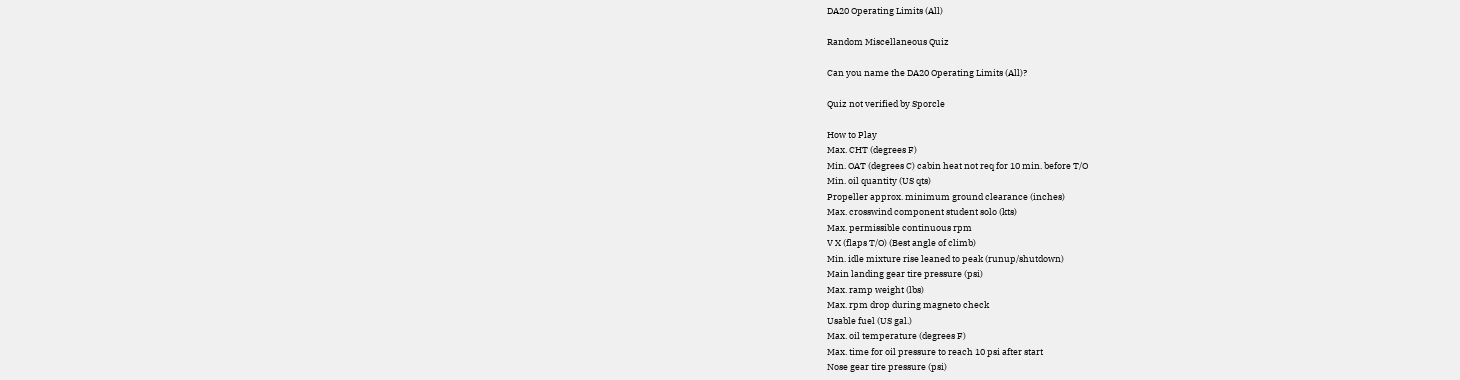DA20 Operating Limits (All)

Random Miscellaneous Quiz

Can you name the DA20 Operating Limits (All)?

Quiz not verified by Sporcle

How to Play
Max. CHT (degrees F)
Min. OAT (degrees C) cabin heat not req for 10 min. before T/O
Min. oil quantity (US qts)
Propeller approx. minimum ground clearance (inches)
Max. crosswind component student solo (kts)
Max. permissible continuous rpm
V X (flaps T/O) (Best angle of climb)
Min. idle mixture rise leaned to peak (runup/shutdown)
Main landing gear tire pressure (psi)
Max. ramp weight (lbs)
Max. rpm drop during magneto check
Usable fuel (US gal.)
Max. oil temperature (degrees F)
Max. time for oil pressure to reach 10 psi after start
Nose gear tire pressure (psi)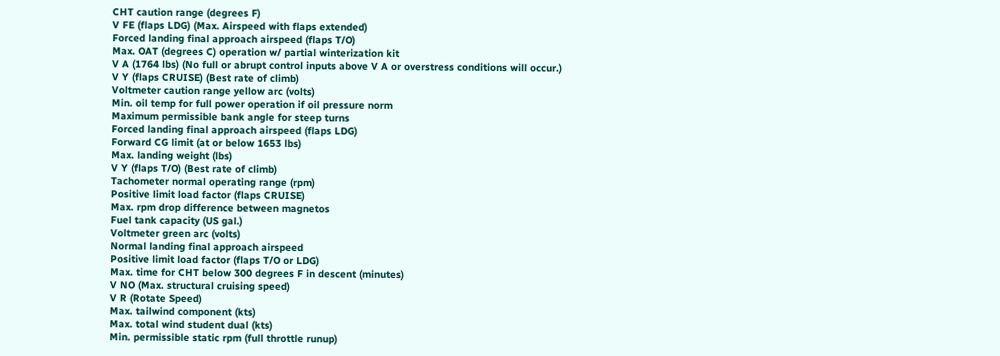CHT caution range (degrees F)
V FE (flaps LDG) (Max. Airspeed with flaps extended)
Forced landing final approach airspeed (flaps T/O)
Max. OAT (degrees C) operation w/ partial winterization kit
V A (1764 lbs) (No full or abrupt control inputs above V A or overstress conditions will occur.)
V Y (flaps CRUISE) (Best rate of climb)
Voltmeter caution range yellow arc (volts)
Min. oil temp for full power operation if oil pressure norm
Maximum permissible bank angle for steep turns
Forced landing final approach airspeed (flaps LDG)
Forward CG limit (at or below 1653 lbs)
Max. landing weight (lbs)
V Y (flaps T/O) (Best rate of climb)
Tachometer normal operating range (rpm)
Positive limit load factor (flaps CRUISE)
Max. rpm drop difference between magnetos
Fuel tank capacity (US gal.)
Voltmeter green arc (volts)
Normal landing final approach airspeed
Positive limit load factor (flaps T/O or LDG)
Max. time for CHT below 300 degrees F in descent (minutes)
V NO (Max. structural cruising speed)
V R (Rotate Speed)
Max. tailwind component (kts)
Max. total wind student dual (kts)
Min. permissible static rpm (full throttle runup)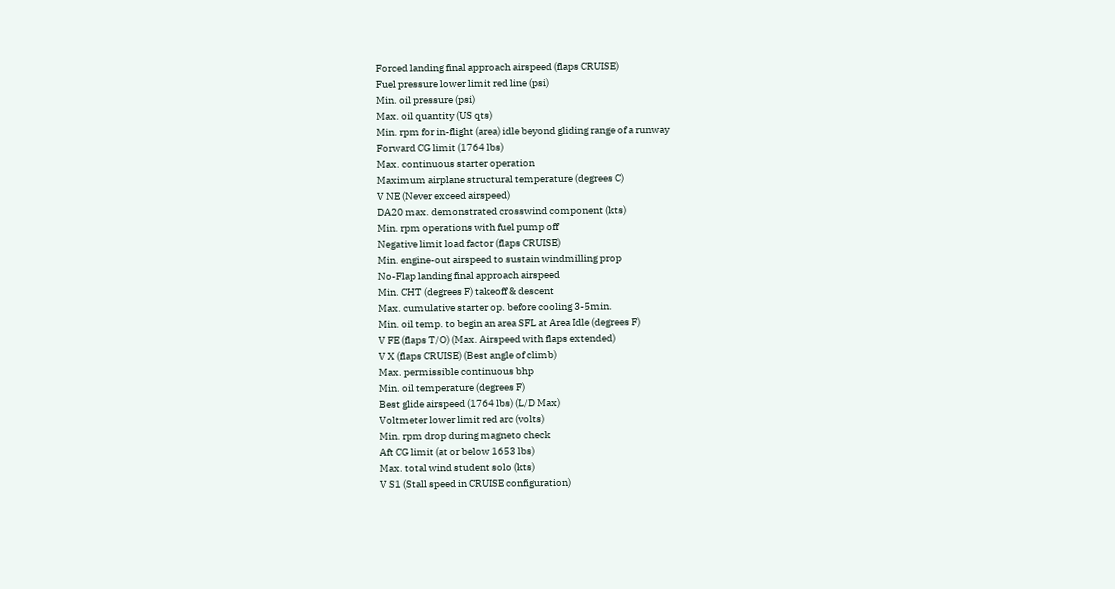Forced landing final approach airspeed (flaps CRUISE)
Fuel pressure lower limit red line (psi)
Min. oil pressure (psi)
Max. oil quantity (US qts)
Min. rpm for in-flight (area) idle beyond gliding range of a runway
Forward CG limit (1764 lbs)
Max. continuous starter operation
Maximum airplane structural temperature (degrees C)
V NE (Never exceed airspeed)
DA20 max. demonstrated crosswind component (kts)
Min. rpm operations with fuel pump off
Negative limit load factor (flaps CRUISE)
Min. engine-out airspeed to sustain windmilling prop
No-Flap landing final approach airspeed
Min. CHT (degrees F) takeoff & descent
Max. cumulative starter op. before cooling 3-5min.
Min. oil temp. to begin an area SFL at Area Idle (degrees F)
V FE (flaps T/O) (Max. Airspeed with flaps extended)
V X (flaps CRUISE) (Best angle of climb)
Max. permissible continuous bhp
Min. oil temperature (degrees F)
Best glide airspeed (1764 lbs) (L/D Max)
Voltmeter lower limit red arc (volts)
Min. rpm drop during magneto check
Aft CG limit (at or below 1653 lbs)
Max. total wind student solo (kts)
V S1 (Stall speed in CRUISE configuration)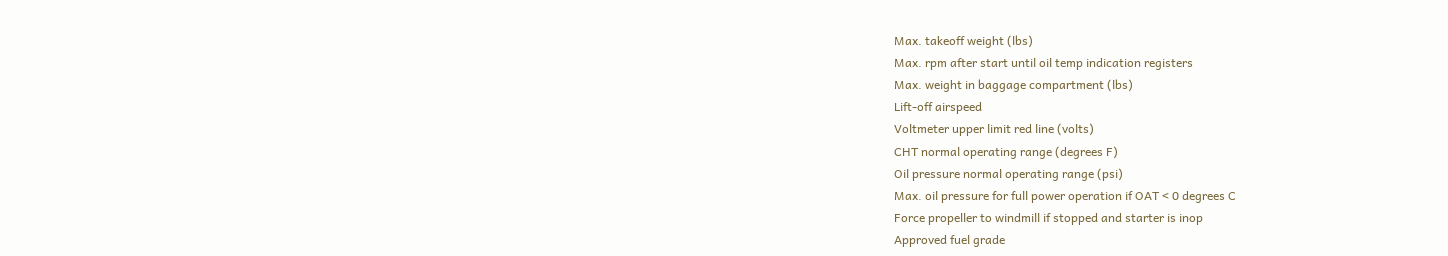Max. takeoff weight (lbs)
Max. rpm after start until oil temp indication registers
Max. weight in baggage compartment (lbs)
Lift-off airspeed
Voltmeter upper limit red line (volts)
CHT normal operating range (degrees F)
Oil pressure normal operating range (psi)
Max. oil pressure for full power operation if OAT < 0 degrees C
Force propeller to windmill if stopped and starter is inop
Approved fuel grade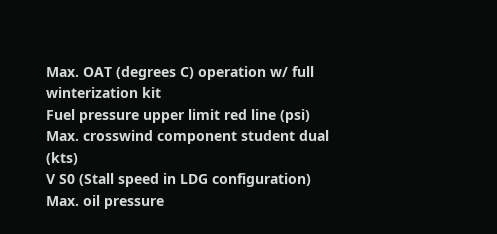Max. OAT (degrees C) operation w/ full winterization kit
Fuel pressure upper limit red line (psi)
Max. crosswind component student dual (kts)
V S0 (Stall speed in LDG configuration)
Max. oil pressure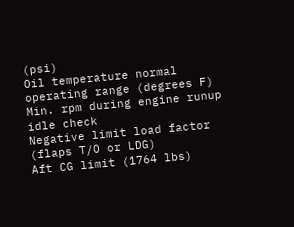(psi)
Oil temperature normal operating range (degrees F)
Min. rpm during engine runup idle check
Negative limit load factor (flaps T/O or LDG)
Aft CG limit (1764 lbs)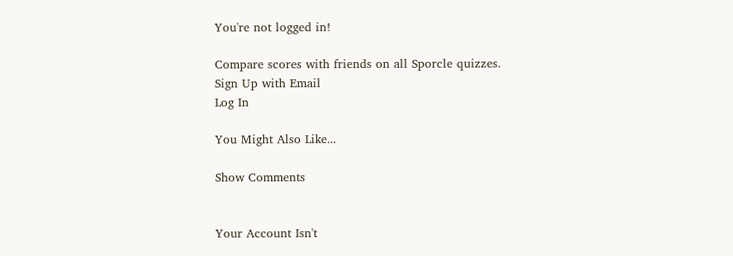You're not logged in!

Compare scores with friends on all Sporcle quizzes.
Sign Up with Email
Log In

You Might Also Like...

Show Comments


Your Account Isn't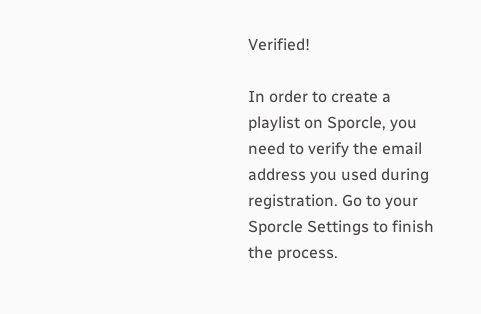Verified!

In order to create a playlist on Sporcle, you need to verify the email address you used during registration. Go to your Sporcle Settings to finish the process.